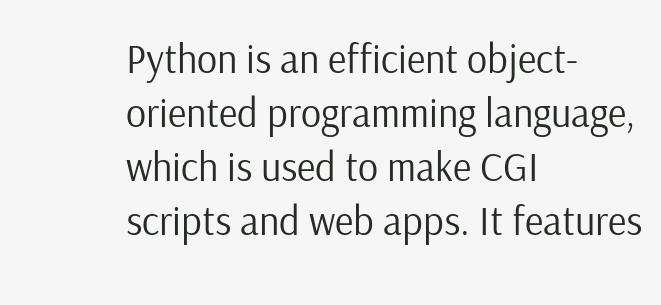Python is an efficient object-oriented programming language, which is used to make CGI scripts and web apps. It features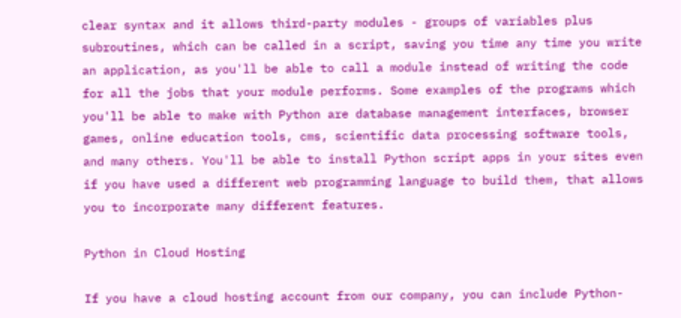clear syntax and it allows third-party modules - groups of variables plus subroutines, which can be called in a script, saving you time any time you write an application, as you'll be able to call a module instead of writing the code for all the jobs that your module performs. Some examples of the programs which you'll be able to make with Python are database management interfaces, browser games, online education tools, cms, scientific data processing software tools, and many others. You'll be able to install Python script apps in your sites even if you have used a different web programming language to build them, that allows you to incorporate many different features.

Python in Cloud Hosting

If you have a cloud hosting account from our company, you can include Python-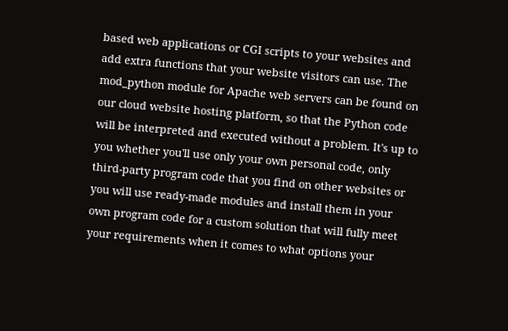based web applications or CGI scripts to your websites and add extra functions that your website visitors can use. The mod_python module for Apache web servers can be found on our cloud website hosting platform, so that the Python code will be interpreted and executed without a problem. It's up to you whether you'll use only your own personal code, only third-party program code that you find on other websites or you will use ready-made modules and install them in your own program code for a custom solution that will fully meet your requirements when it comes to what options your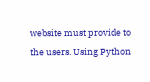website must provide to the users. Using Python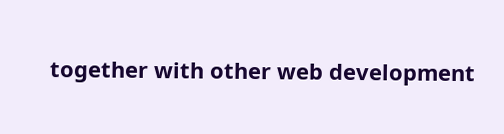together with other web development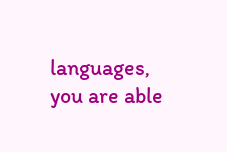languages, you are able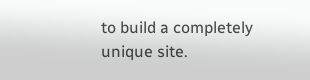to build a completely unique site.